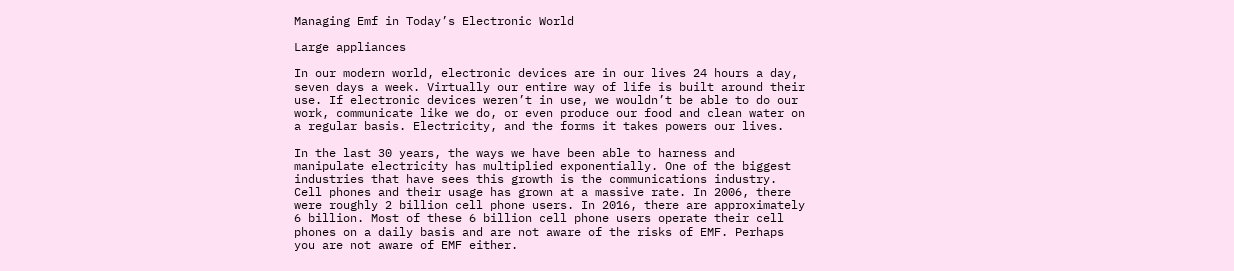Managing Emf in Today’s Electronic World

Large appliances

In our modern world, electronic devices are in our lives 24 hours a day, seven days a week. Virtually our entire way of life is built around their use. If electronic devices weren’t in use, we wouldn’t be able to do our work, communicate like we do, or even produce our food and clean water on a regular basis. Electricity, and the forms it takes powers our lives.

In the last 30 years, the ways we have been able to harness and manipulate electricity has multiplied exponentially. One of the biggest industries that have sees this growth is the communications industry. Cell phones and their usage has grown at a massive rate. In 2006, there were roughly 2 billion cell phone users. In 2016, there are approximately 6 billion. Most of these 6 billion cell phone users operate their cell phones on a daily basis and are not aware of the risks of EMF. Perhaps you are not aware of EMF either.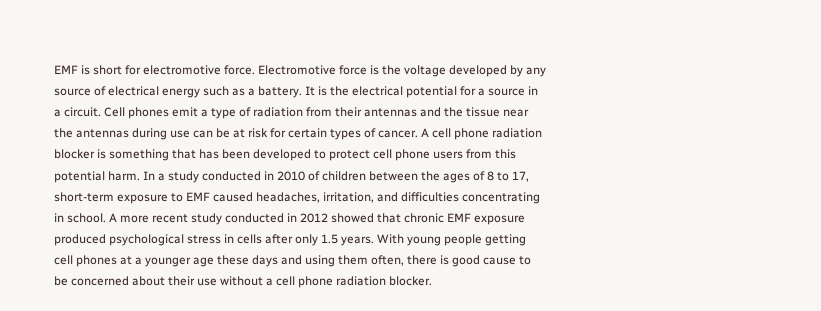EMF is short for electromotive force. Electromotive force is the voltage developed by any source of electrical energy such as a battery. It is the electrical potential for a source in a circuit. Cell phones emit a type of radiation from their antennas and the tissue near the antennas during use can be at risk for certain types of cancer. A cell phone radiation blocker is something that has been developed to protect cell phone users from this potential harm. In a study conducted in 2010 of children between the ages of 8 to 17, short-term exposure to EMF caused headaches, irritation, and difficulties concentrating in school. A more recent study conducted in 2012 showed that chronic EMF exposure produced psychological stress in cells after only 1.5 years. With young people getting cell phones at a younger age these days and using them often, there is good cause to be concerned about their use without a cell phone radiation blocker.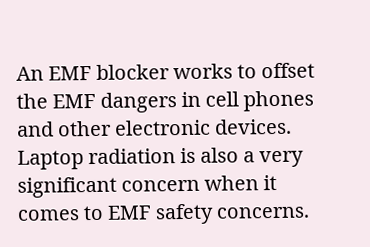An EMF blocker works to offset the EMF dangers in cell phones and other electronic devices. Laptop radiation is also a very significant concern when it comes to EMF safety concerns.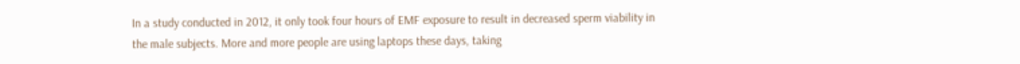In a study conducted in 2012, it only took four hours of EMF exposure to result in decreased sperm viability in the male subjects. More and more people are using laptops these days, taking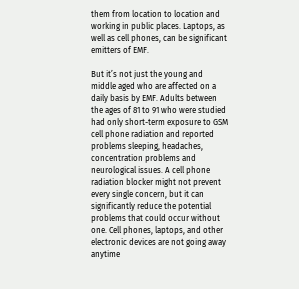them from location to location and working in public places. Laptops, as well as cell phones, can be significant emitters of EMF.

But it’s not just the young and middle aged who are affected on a daily basis by EMF. Adults between the ages of 81 to 91 who were studied had only short-term exposure to GSM cell phone radiation and reported problems sleeping, headaches, concentration problems and neurological issues. A cell phone radiation blocker might not prevent every single concern, but it can significantly reduce the potential problems that could occur without one. Cell phones, laptops, and other electronic devices are not going away anytime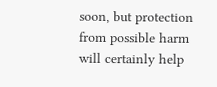soon, but protection from possible harm will certainly help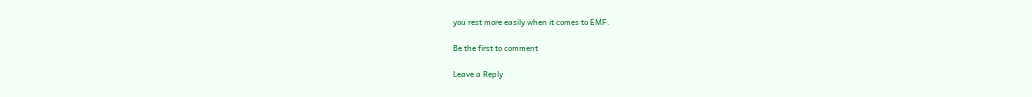you rest more easily when it comes to EMF.

Be the first to comment

Leave a Reply